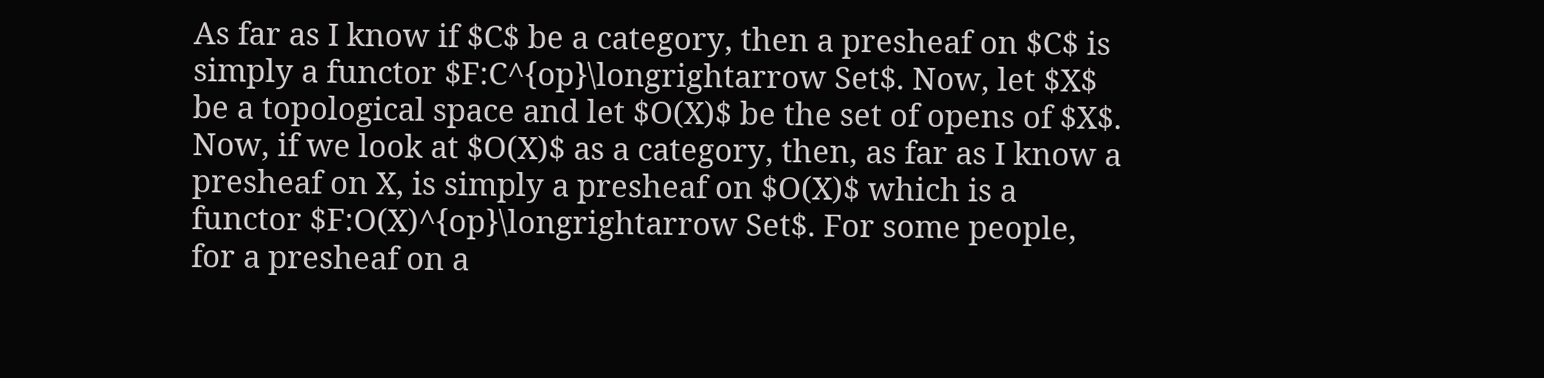As far as I know if $C$ be a category, then a presheaf on $C$ is simply a functor $F:C^{op}\longrightarrow Set$. Now, let $X$ be a topological space and let $O(X)$ be the set of opens of $X$. Now, if we look at $O(X)$ as a category, then, as far as I know a presheaf on X, is simply a presheaf on $O(X)$ which is a functor $F:O(X)^{op}\longrightarrow Set$. For some people, for a presheaf on a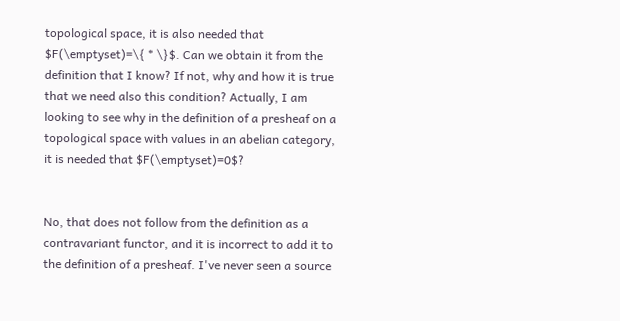topological space, it is also needed that $F(\emptyset)=\{ * \}$. Can we obtain it from the definition that I know? If not, why and how it is true that we need also this condition? Actually, I am looking to see why in the definition of a presheaf on a topological space with values in an abelian category, it is needed that $F(\emptyset)=0$?


No, that does not follow from the definition as a contravariant functor, and it is incorrect to add it to the definition of a presheaf. I've never seen a source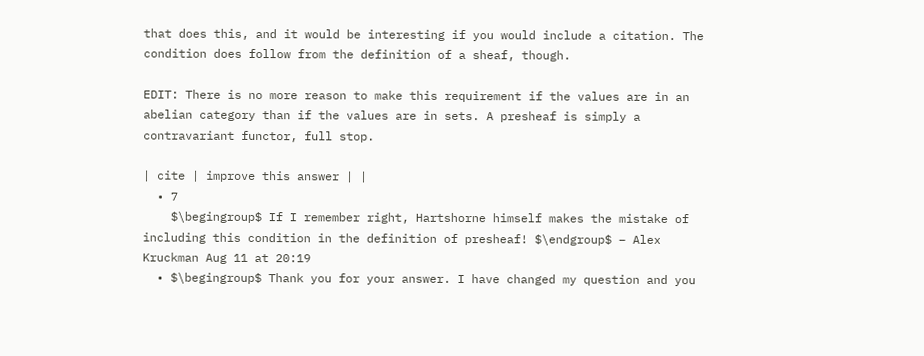that does this, and it would be interesting if you would include a citation. The condition does follow from the definition of a sheaf, though.

EDIT: There is no more reason to make this requirement if the values are in an abelian category than if the values are in sets. A presheaf is simply a contravariant functor, full stop.

| cite | improve this answer | |
  • 7
    $\begingroup$ If I remember right, Hartshorne himself makes the mistake of including this condition in the definition of presheaf! $\endgroup$ – Alex Kruckman Aug 11 at 20:19
  • $\begingroup$ Thank you for your answer. I have changed my question and you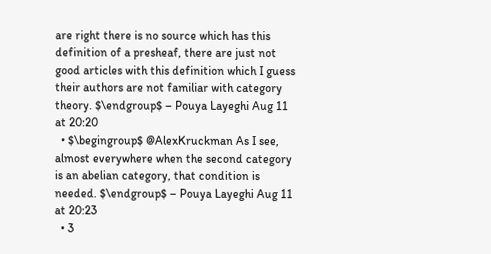are right there is no source which has this definition of a presheaf, there are just not good articles with this definition which I guess their authors are not familiar with category theory. $\endgroup$ – Pouya Layeghi Aug 11 at 20:20
  • $\begingroup$ @AlexKruckman As I see, almost everywhere when the second category is an abelian category, that condition is needed. $\endgroup$ – Pouya Layeghi Aug 11 at 20:23
  • 3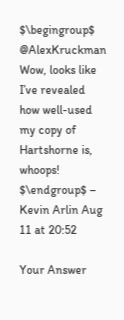$\begingroup$ @AlexKruckman Wow, looks like I’ve revealed how well-used my copy of Hartshorne is, whoops! $\endgroup$ – Kevin Arlin Aug 11 at 20:52

Your Answer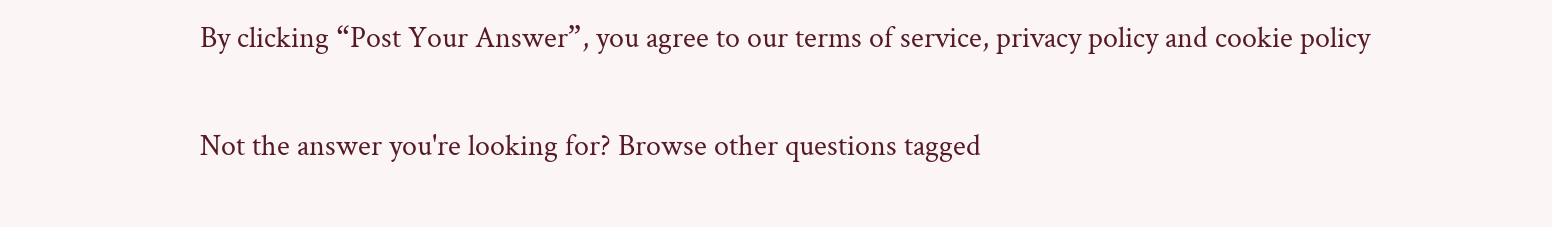By clicking “Post Your Answer”, you agree to our terms of service, privacy policy and cookie policy

Not the answer you're looking for? Browse other questions tagged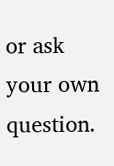or ask your own question.